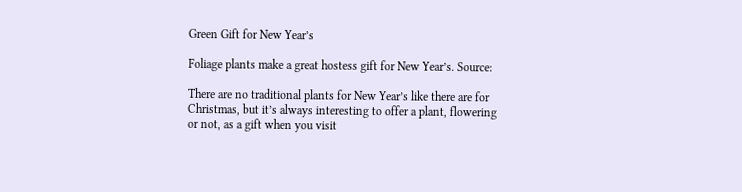Green Gift for New Year’s

Foliage plants make a great hostess gift for New Year’s. Source:

There are no traditional plants for New Year’s like there are for Christmas, but it’s always interesting to offer a plant, flowering or not, as a gift when you visit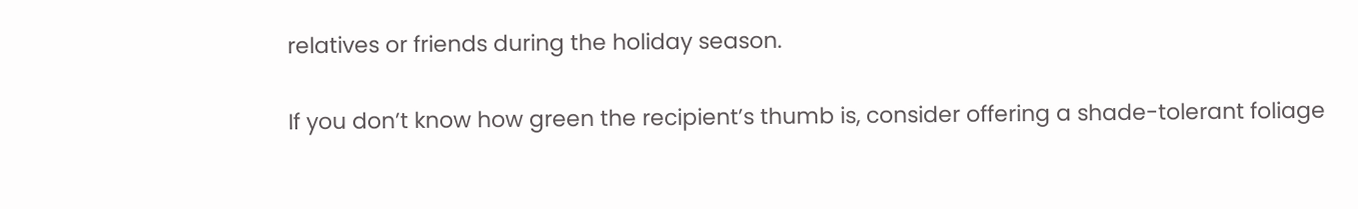relatives or friends during the holiday season.

If you don’t know how green the recipient’s thumb is, consider offering a shade-tolerant foliage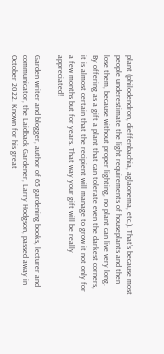plant (philodendron, dieffenbachia, aglaonema, etc.). That’s because most people underestimate the light requirements of houseplants and then lose them, because without proper lighting, no plant can live very long. By offering as a gift a plant that can tolerate even the darkest corners, it is almost certain that the recipient will manage to grow it not only for a few months but for years. That way your gift will be really appreciated!

Garden writer and blogger, author of 65 gardening books, lecturer and communicator, the Laidback Gardener, Larry Hodgson, passed away in October 2022. Known for his great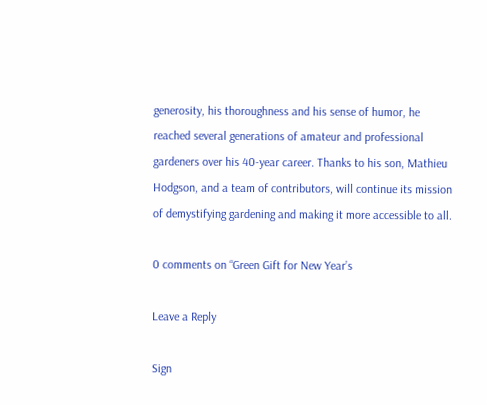generosity, his thoroughness and his sense of humor, he reached several generations of amateur and professional gardeners over his 40-year career. Thanks to his son, Mathieu Hodgson, and a team of contributors, will continue its mission of demystifying gardening and making it more accessible to all.

0 comments on “Green Gift for New Year’s

Leave a Reply

Sign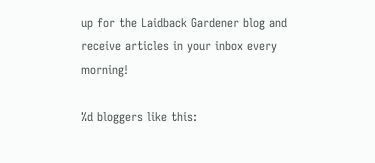up for the Laidback Gardener blog and receive articles in your inbox every morning!

%d bloggers like this: